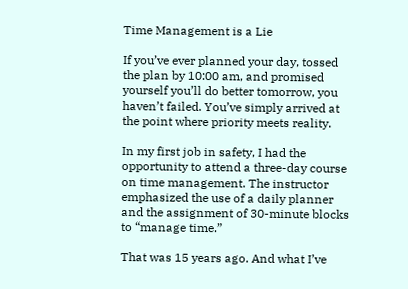Time Management is a Lie

If you’ve ever planned your day, tossed the plan by 10:00 am, and promised yourself you’ll do better tomorrow, you haven’t failed. You’ve simply arrived at the point where priority meets reality.

In my first job in safety, I had the opportunity to attend a three-day course on time management. The instructor emphasized the use of a daily planner and the assignment of 30-minute blocks to “manage time.”

That was 15 years ago. And what I’ve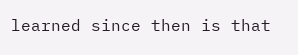learned since then is that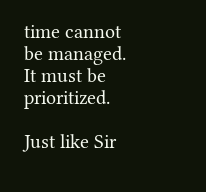time cannot be managed. It must be prioritized.

Just like Sir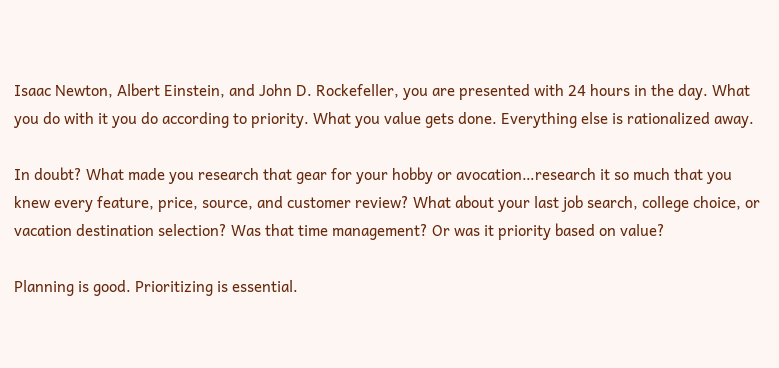Isaac Newton, Albert Einstein, and John D. Rockefeller, you are presented with 24 hours in the day. What you do with it you do according to priority. What you value gets done. Everything else is rationalized away.

In doubt? What made you research that gear for your hobby or avocation…research it so much that you knew every feature, price, source, and customer review? What about your last job search, college choice, or vacation destination selection? Was that time management? Or was it priority based on value?

Planning is good. Prioritizing is essential.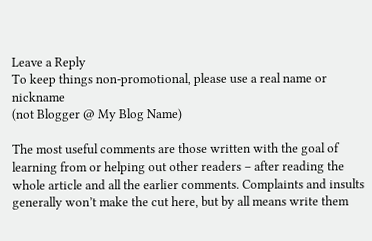Leave a Reply
To keep things non-promotional, please use a real name or nickname
(not Blogger @ My Blog Name)

The most useful comments are those written with the goal of learning from or helping out other readers – after reading the whole article and all the earlier comments. Complaints and insults generally won’t make the cut here, but by all means write them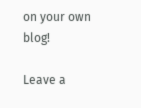on your own blog!

Leave a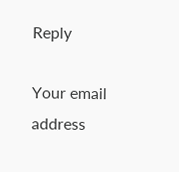Reply

Your email address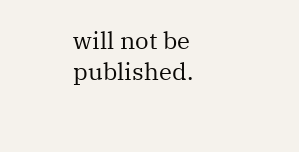will not be published.